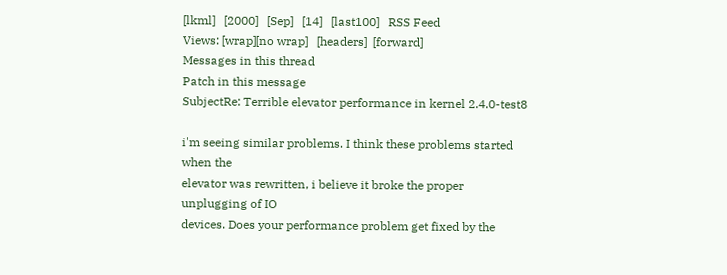[lkml]   [2000]   [Sep]   [14]   [last100]   RSS Feed
Views: [wrap][no wrap]   [headers]  [forward]
Messages in this thread
Patch in this message
SubjectRe: Terrible elevator performance in kernel 2.4.0-test8

i'm seeing similar problems. I think these problems started when the
elevator was rewritten, i believe it broke the proper unplugging of IO
devices. Does your performance problem get fixed by the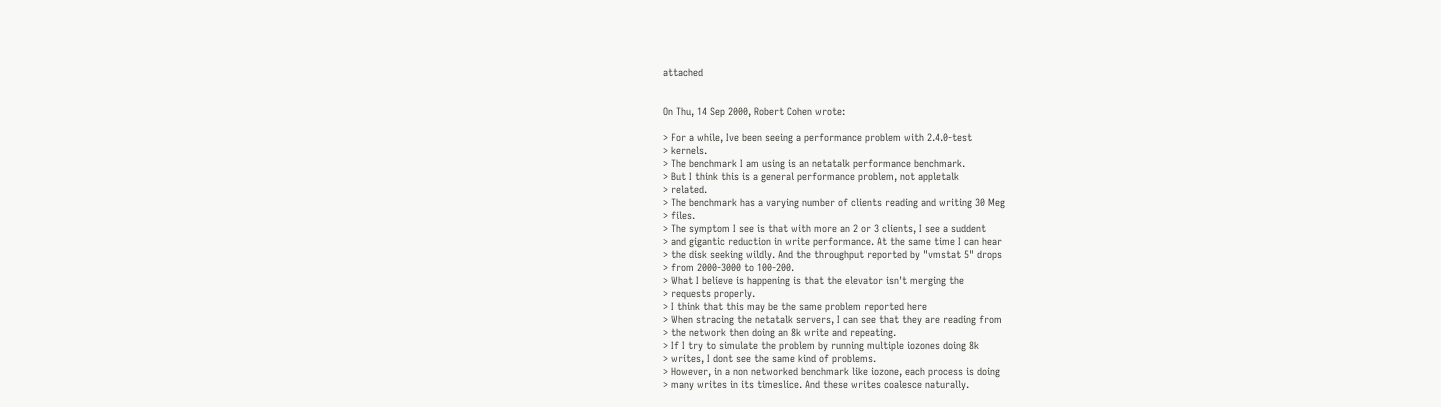attached


On Thu, 14 Sep 2000, Robert Cohen wrote:

> For a while, Ive been seeing a performance problem with 2.4.0-test
> kernels.
> The benchmark I am using is an netatalk performance benchmark.
> But I think this is a general performance problem, not appletalk
> related.
> The benchmark has a varying number of clients reading and writing 30 Meg
> files.
> The symptom I see is that with more an 2 or 3 clients, I see a suddent
> and gigantic reduction in write performance. At the same time I can hear
> the disk seeking wildly. And the throughput reported by "vmstat 5" drops
> from 2000-3000 to 100-200.
> What I believe is happening is that the elevator isn't merging the
> requests properly.
> I think that this may be the same problem reported here
> When stracing the netatalk servers, I can see that they are reading from
> the network then doing an 8k write and repeating.
> If I try to simulate the problem by running multiple iozones doing 8k
> writes, I dont see the same kind of problems.
> However, in a non networked benchmark like iozone, each process is doing
> many writes in its timeslice. And these writes coalesce naturally.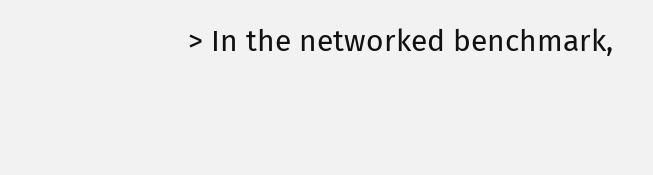> In the networked benchmark,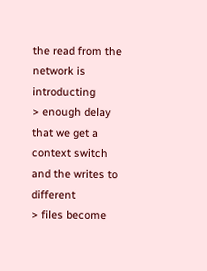the read from the network is introducting
> enough delay that we get a context switch and the writes to different
> files become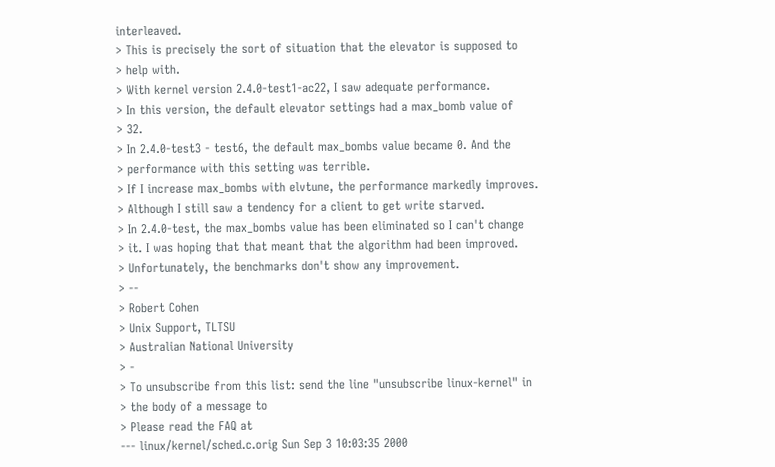interleaved.
> This is precisely the sort of situation that the elevator is supposed to
> help with.
> With kernel version 2.4.0-test1-ac22, I saw adequate performance.
> In this version, the default elevator settings had a max_bomb value of
> 32.
> In 2.4.0-test3 - test6, the default max_bombs value became 0. And the
> performance with this setting was terrible.
> If I increase max_bombs with elvtune, the performance markedly improves.
> Although I still saw a tendency for a client to get write starved.
> In 2.4.0-test, the max_bombs value has been eliminated so I can't change
> it. I was hoping that that meant that the algorithm had been improved.
> Unfortunately, the benchmarks don't show any improvement.
> --
> Robert Cohen
> Unix Support, TLTSU
> Australian National University
> -
> To unsubscribe from this list: send the line "unsubscribe linux-kernel" in
> the body of a message to
> Please read the FAQ at
--- linux/kernel/sched.c.orig Sun Sep 3 10:03:35 2000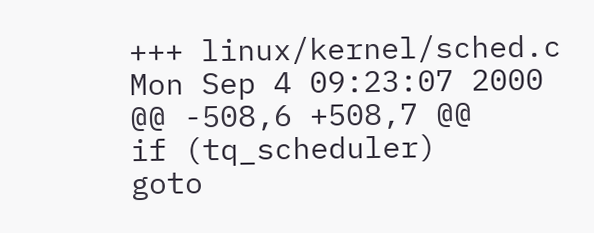+++ linux/kernel/sched.c Mon Sep 4 09:23:07 2000
@@ -508,6 +508,7 @@
if (tq_scheduler)
goto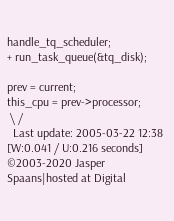handle_tq_scheduler;
+ run_task_queue(&tq_disk);

prev = current;
this_cpu = prev->processor;
 \ /
  Last update: 2005-03-22 12:38    [W:0.041 / U:0.216 seconds]
©2003-2020 Jasper Spaans|hosted at Digital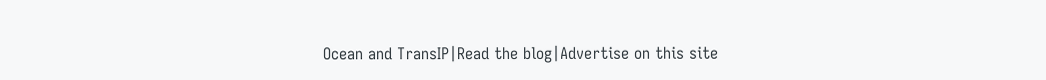Ocean and TransIP|Read the blog|Advertise on this site